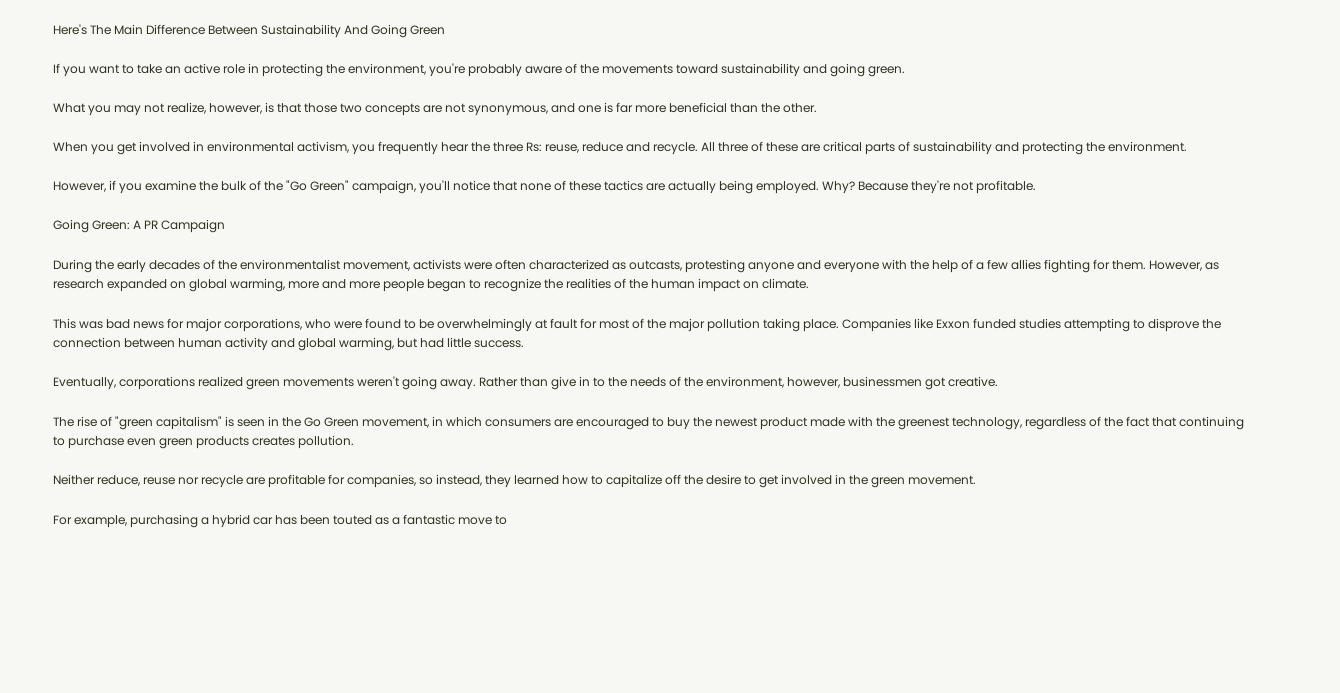Here's The Main Difference Between Sustainability And Going Green

If you want to take an active role in protecting the environment, you're probably aware of the movements toward sustainability and going green.

What you may not realize, however, is that those two concepts are not synonymous, and one is far more beneficial than the other.

When you get involved in environmental activism, you frequently hear the three Rs: reuse, reduce and recycle. All three of these are critical parts of sustainability and protecting the environment.

However, if you examine the bulk of the "Go Green" campaign, you'll notice that none of these tactics are actually being employed. Why? Because they're not profitable.

Going Green: A PR Campaign

During the early decades of the environmentalist movement, activists were often characterized as outcasts, protesting anyone and everyone with the help of a few allies fighting for them. However, as research expanded on global warming, more and more people began to recognize the realities of the human impact on climate.

This was bad news for major corporations, who were found to be overwhelmingly at fault for most of the major pollution taking place. Companies like Exxon funded studies attempting to disprove the connection between human activity and global warming, but had little success.

Eventually, corporations realized green movements weren't going away. Rather than give in to the needs of the environment, however, businessmen got creative.

The rise of "green capitalism" is seen in the Go Green movement, in which consumers are encouraged to buy the newest product made with the greenest technology, regardless of the fact that continuing to purchase even green products creates pollution.

Neither reduce, reuse nor recycle are profitable for companies, so instead, they learned how to capitalize off the desire to get involved in the green movement.

For example, purchasing a hybrid car has been touted as a fantastic move to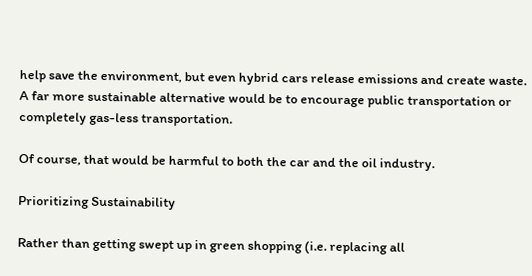help save the environment, but even hybrid cars release emissions and create waste. A far more sustainable alternative would be to encourage public transportation or completely gas-less transportation.

Of course, that would be harmful to both the car and the oil industry.

Prioritizing Sustainability

Rather than getting swept up in green shopping (i.e. replacing all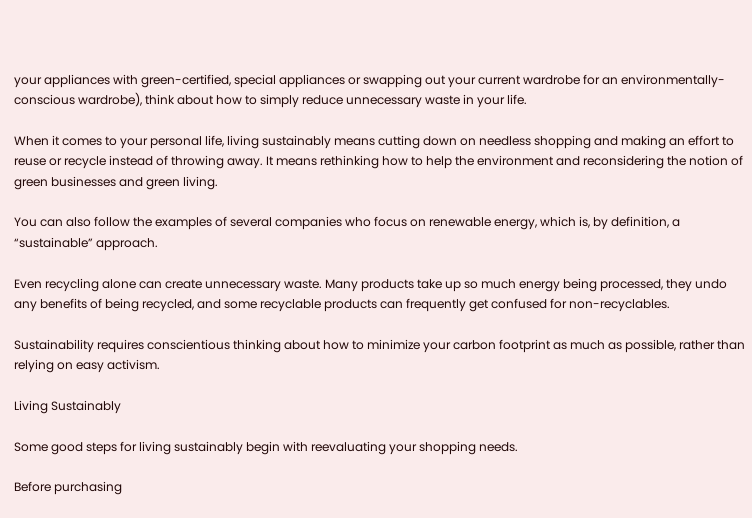your appliances with green-certified, special appliances or swapping out your current wardrobe for an environmentally-conscious wardrobe), think about how to simply reduce unnecessary waste in your life.

When it comes to your personal life, living sustainably means cutting down on needless shopping and making an effort to reuse or recycle instead of throwing away. It means rethinking how to help the environment and reconsidering the notion of green businesses and green living.

You can also follow the examples of several companies who focus on renewable energy, which is, by definition, a “sustainable” approach.

Even recycling alone can create unnecessary waste. Many products take up so much energy being processed, they undo any benefits of being recycled, and some recyclable products can frequently get confused for non-recyclables.

Sustainability requires conscientious thinking about how to minimize your carbon footprint as much as possible, rather than relying on easy activism.

Living Sustainably

Some good steps for living sustainably begin with reevaluating your shopping needs.

Before purchasing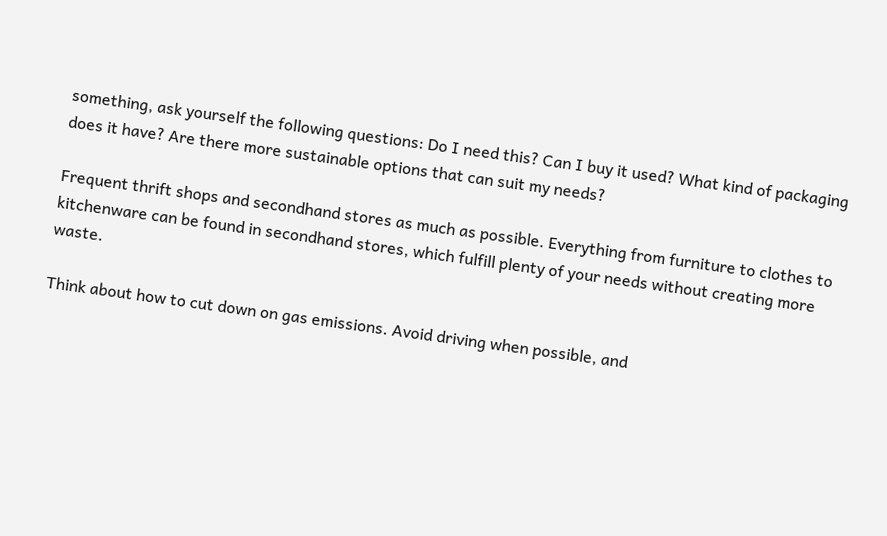something, ask yourself the following questions: Do I need this? Can I buy it used? What kind of packaging does it have? Are there more sustainable options that can suit my needs?

Frequent thrift shops and secondhand stores as much as possible. Everything from furniture to clothes to kitchenware can be found in secondhand stores, which fulfill plenty of your needs without creating more waste.

Think about how to cut down on gas emissions. Avoid driving when possible, and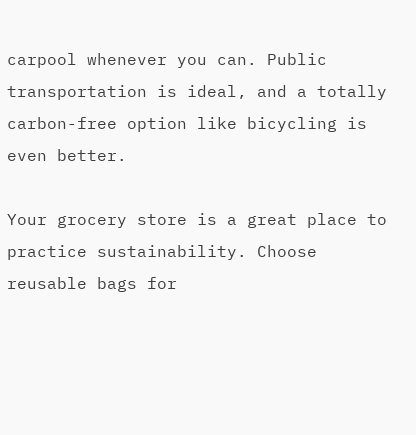carpool whenever you can. Public transportation is ideal, and a totally carbon-free option like bicycling is even better.

Your grocery store is a great place to practice sustainability. Choose reusable bags for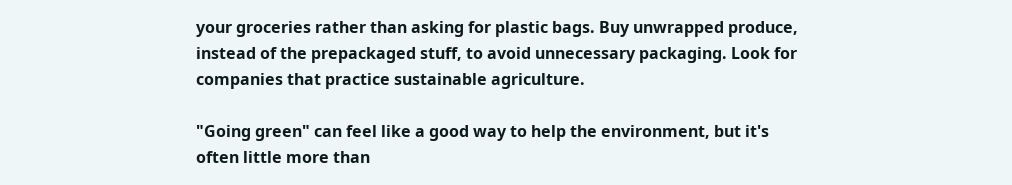your groceries rather than asking for plastic bags. Buy unwrapped produce, instead of the prepackaged stuff, to avoid unnecessary packaging. Look for companies that practice sustainable agriculture.

"Going green" can feel like a good way to help the environment, but it's often little more than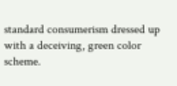standard consumerism dressed up with a deceiving, green color scheme.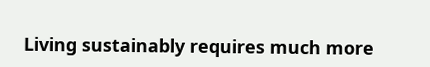Living sustainably requires much more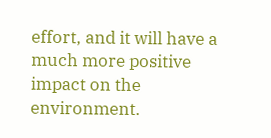effort, and it will have a much more positive impact on the environment.